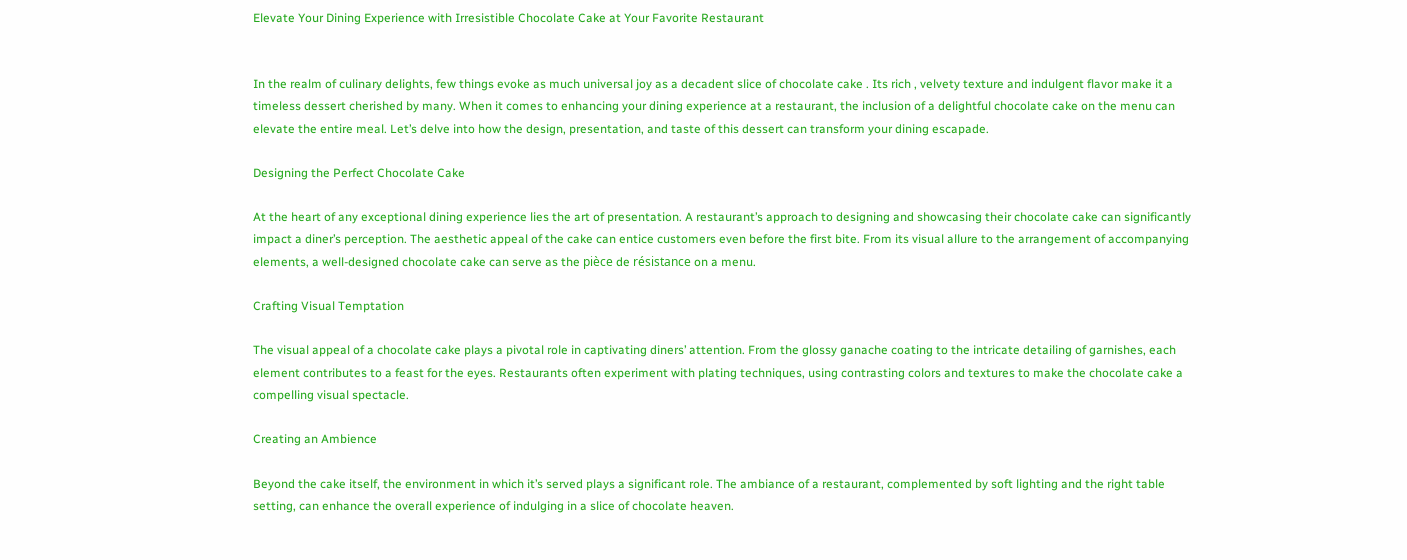Elevate Your Dining Experience with Irresistible Chocolate Cake at Your Favorite Restaurant


In the realm of culinary delights, few things evoke as much universal joy as a decadent slice of chocolate cake . Its rich , velvety texture and indulgent flavor make it a timeless dessert cherished by many. When it comes to enhancing your dining experience at a restaurant, the inclusion of a delightful chocolate cake on the menu can elevate the entire meal. Let’s delve into how the design, presentation, and taste of this dessert can transform your dining escapade.

Designing the Perfect Chocolate Cake

At the heart of any exceptional dining experience lies the art of presentation. A restaurant’s approach to designing and showcasing their chocolate cake can significantly impact a diner’s perception. The aesthetic appeal of the cake can entice customers even before the first bite. From its visual allure to the arrangement of accompanying elements, a well-designed chocolate cake can serve as the pièce de résistance on a menu.

Crafting Visual Temptation

The visual appeal of a chocolate cake plays a pivotal role in captivating diners’ attention. From the glossy ganache coating to the intricate detailing of garnishes, each element contributes to a feast for the eyes. Restaurants often experiment with plating techniques, using contrasting colors and textures to make the chocolate cake a compelling visual spectacle.

Creating an Ambience

Beyond the cake itself, the environment in which it’s served plays a significant role. The ambiance of a restaurant, complemented by soft lighting and the right table setting, can enhance the overall experience of indulging in a slice of chocolate heaven.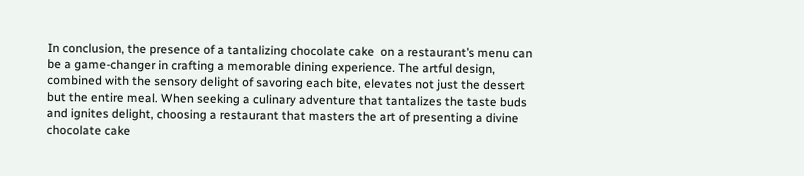In conclusion, the presence of a tantalizing chocolate cake  on a restaurant’s menu can be a game-changer in crafting a memorable dining experience. The artful design, combined with the sensory delight of savoring each bite, elevates not just the dessert but the entire meal. When seeking a culinary adventure that tantalizes the taste buds and ignites delight, choosing a restaurant that masters the art of presenting a divine chocolate cake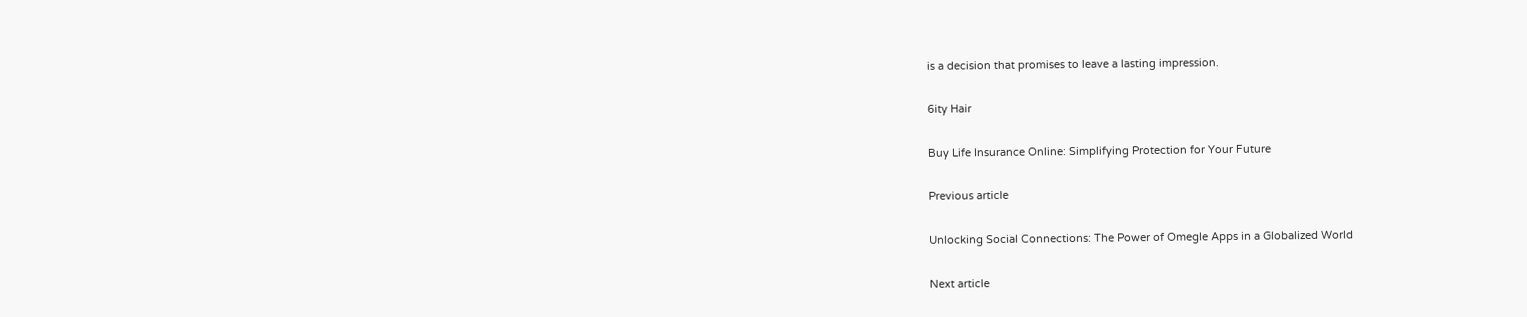is a decision that promises to leave a lasting impression.

6ity Hair

Buy Life Insurance Online: Simplifying Protection for Your Future

Previous article

Unlocking Social Connections: The Power of Omegle Apps in a Globalized World

Next article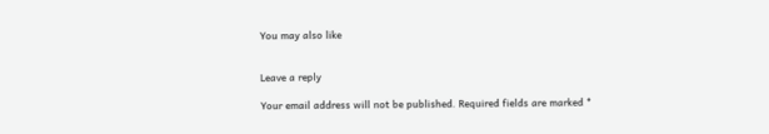You may also like


Leave a reply

Your email address will not be published. Required fields are marked *